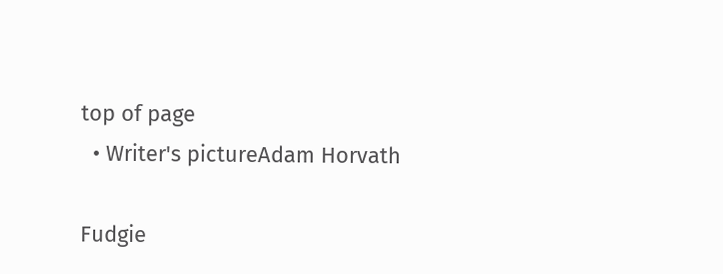top of page
  • Writer's pictureAdam Horvath

Fudgie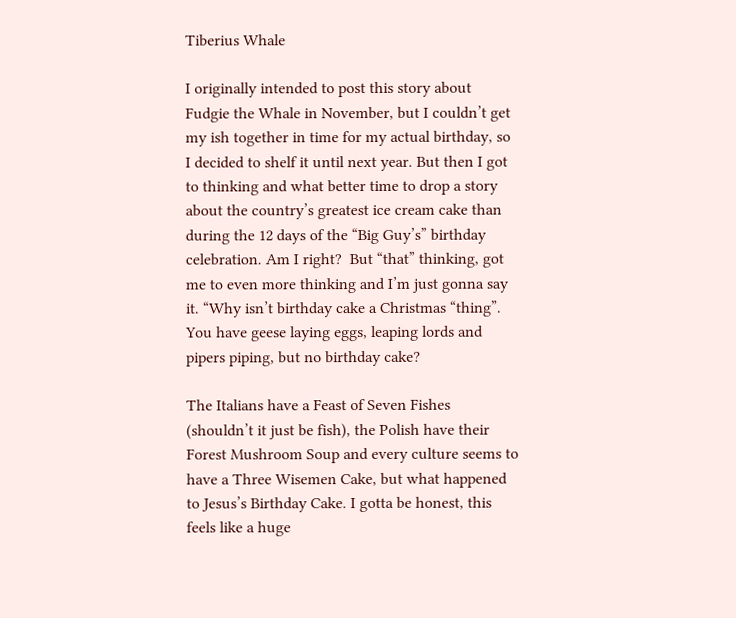Tiberius Whale

I originally intended to post this story about Fudgie the Whale in November, but I couldn’t get my ish together in time for my actual birthday, so I decided to shelf it until next year. But then I got to thinking and what better time to drop a story about the country’s greatest ice cream cake than during the 12 days of the “Big Guy’s” birthday celebration. Am I right?  But “that” thinking, got me to even more thinking and I’m just gonna say it. “Why isn’t birthday cake a Christmas “thing”. You have geese laying eggs, leaping lords and pipers piping, but no birthday cake?

The Italians have a Feast of Seven Fishes (shouldn’t it just be fish), the Polish have their Forest Mushroom Soup and every culture seems to have a Three Wisemen Cake, but what happened to Jesus’s Birthday Cake. I gotta be honest, this feels like a huge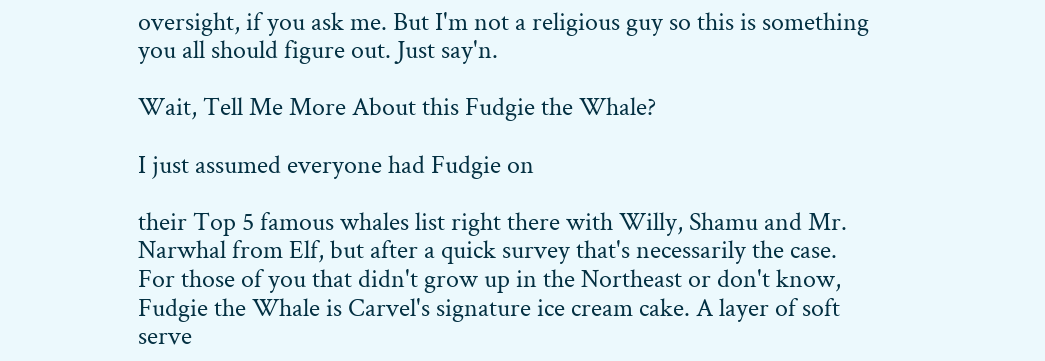oversight, if you ask me. But I'm not a religious guy so this is something you all should figure out. Just say'n.

Wait, Tell Me More About this Fudgie the Whale?

I just assumed everyone had Fudgie on

their Top 5 famous whales list right there with Willy, Shamu and Mr. Narwhal from Elf, but after a quick survey that's necessarily the case. For those of you that didn't grow up in the Northeast or don't know, Fudgie the Whale is Carvel's signature ice cream cake. A layer of soft serve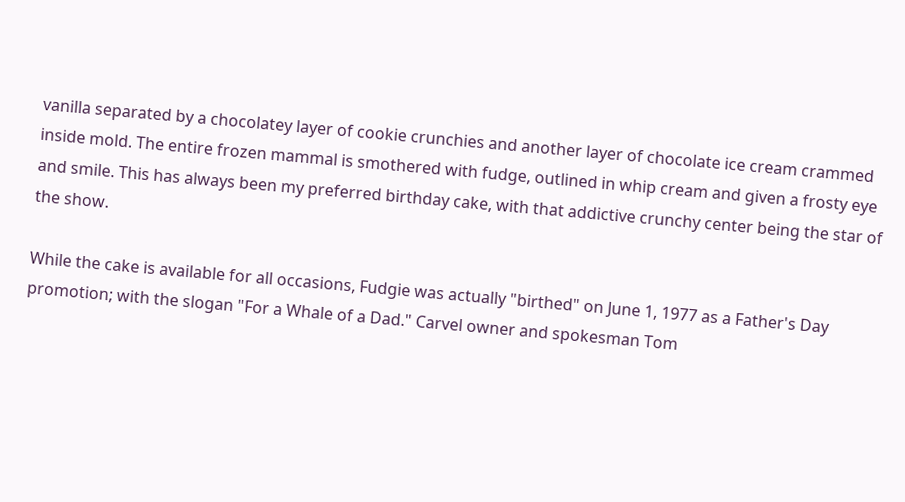vanilla separated by a chocolatey layer of cookie crunchies and another layer of chocolate ice cream crammed inside mold. The entire frozen mammal is smothered with fudge, outlined in whip cream and given a frosty eye and smile. This has always been my preferred birthday cake, with that addictive crunchy center being the star of the show.

While the cake is available for all occasions, Fudgie was actually "birthed" on June 1, 1977 as a Father's Day promotion; with the slogan "For a Whale of a Dad." Carvel owner and spokesman Tom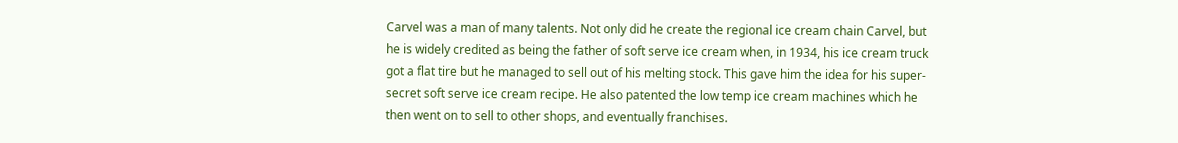Carvel was a man of many talents. Not only did he create the regional ice cream chain Carvel, but he is widely credited as being the father of soft serve ice cream when, in 1934, his ice cream truck got a flat tire but he managed to sell out of his melting stock. This gave him the idea for his super-secret soft serve ice cream recipe. He also patented the low temp ice cream machines which he then went on to sell to other shops, and eventually franchises.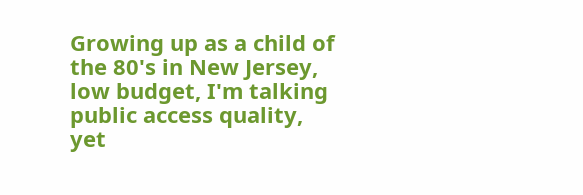Growing up as a child of the 80's in New Jersey, low budget, I'm talking public access quality, yet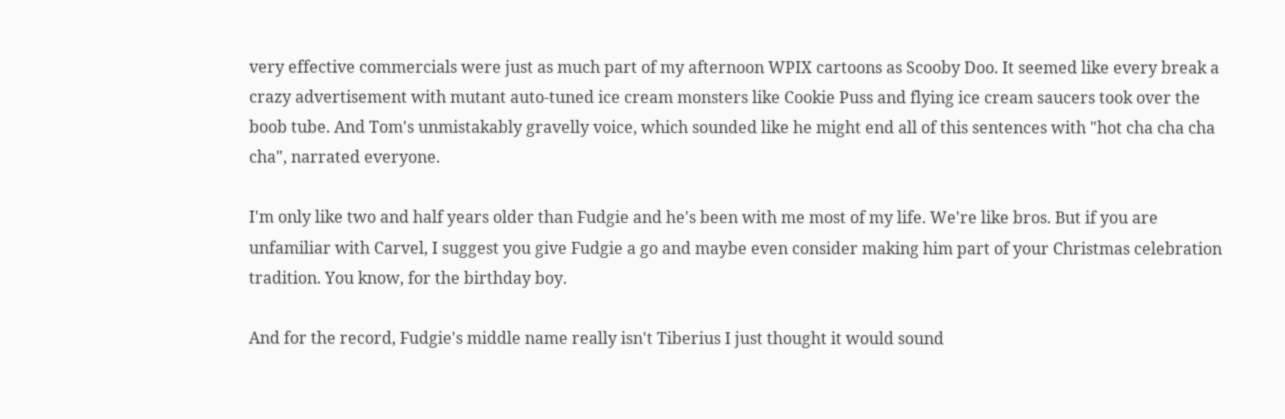very effective commercials were just as much part of my afternoon WPIX cartoons as Scooby Doo. It seemed like every break a crazy advertisement with mutant auto-tuned ice cream monsters like Cookie Puss and flying ice cream saucers took over the boob tube. And Tom's unmistakably gravelly voice, which sounded like he might end all of this sentences with "hot cha cha cha cha", narrated everyone.

I'm only like two and half years older than Fudgie and he's been with me most of my life. We're like bros. But if you are unfamiliar with Carvel, I suggest you give Fudgie a go and maybe even consider making him part of your Christmas celebration tradition. You know, for the birthday boy.

And for the record, Fudgie's middle name really isn't Tiberius I just thought it would sound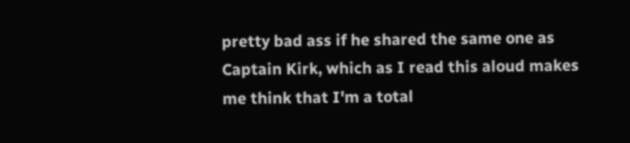pretty bad ass if he shared the same one as Captain Kirk, which as I read this aloud makes me think that I'm a total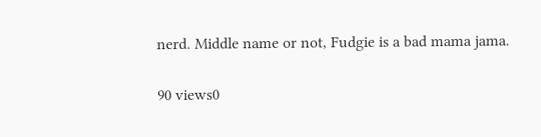nerd. Middle name or not, Fudgie is a bad mama jama.

90 views0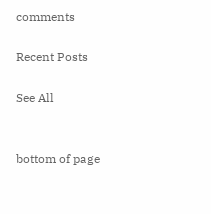comments

Recent Posts

See All


bottom of page